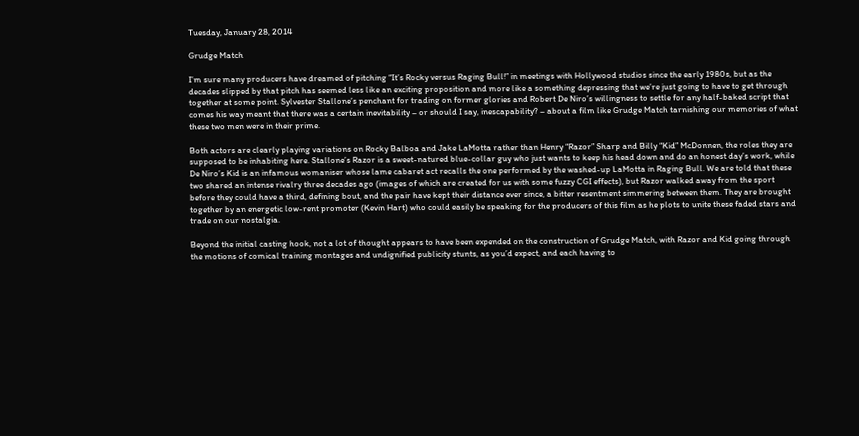Tuesday, January 28, 2014

Grudge Match

I’m sure many producers have dreamed of pitching “It’s Rocky versus Raging Bull!” in meetings with Hollywood studios since the early 1980s, but as the decades slipped by that pitch has seemed less like an exciting proposition and more like a something depressing that we’re just going to have to get through together at some point. Sylvester Stallone’s penchant for trading on former glories and Robert De Niro’s willingness to settle for any half-baked script that comes his way meant that there was a certain inevitability – or should I say, inescapability? – about a film like Grudge Match tarnishing our memories of what these two men were in their prime.

Both actors are clearly playing variations on Rocky Balboa and Jake LaMotta rather than Henry “Razor” Sharp and Billy “Kid” McDonnen, the roles they are supposed to be inhabiting here. Stallone’s Razor is a sweet-natured blue-collar guy who just wants to keep his head down and do an honest day’s work, while De Niro’s Kid is an infamous womaniser whose lame cabaret act recalls the one performed by the washed-up LaMotta in Raging Bull. We are told that these two shared an intense rivalry three decades ago (images of which are created for us with some fuzzy CGI effects), but Razor walked away from the sport before they could have a third, defining bout, and the pair have kept their distance ever since, a bitter resentment simmering between them. They are brought together by an energetic low-rent promoter (Kevin Hart) who could easily be speaking for the producers of this film as he plots to unite these faded stars and trade on our nostalgia.

Beyond the initial casting hook, not a lot of thought appears to have been expended on the construction of Grudge Match, with Razor and Kid going through the motions of comical training montages and undignified publicity stunts, as you’d expect, and each having to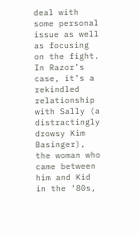deal with some personal issue as well as focusing on the fight. In Razor’s case, it’s a rekindled relationship with Sally (a distractingly drowsy Kim Basinger), the woman who came between him and Kid in the ‘80s,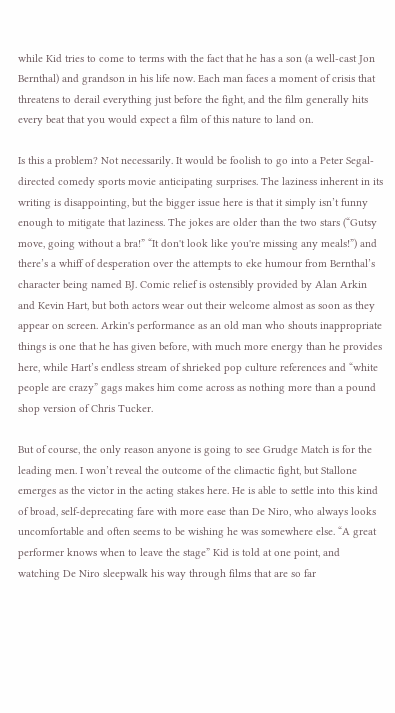while Kid tries to come to terms with the fact that he has a son (a well-cast Jon Bernthal) and grandson in his life now. Each man faces a moment of crisis that threatens to derail everything just before the fight, and the film generally hits every beat that you would expect a film of this nature to land on.

Is this a problem? Not necessarily. It would be foolish to go into a Peter Segal-directed comedy sports movie anticipating surprises. The laziness inherent in its writing is disappointing, but the bigger issue here is that it simply isn’t funny enough to mitigate that laziness. The jokes are older than the two stars (“Gutsy move, going without a bra!” “It don't look like you're missing any meals!”) and there’s a whiff of desperation over the attempts to eke humour from Bernthal’s character being named BJ. Comic relief is ostensibly provided by Alan Arkin and Kevin Hart, but both actors wear out their welcome almost as soon as they appear on screen. Arkin's performance as an old man who shouts inappropriate things is one that he has given before, with much more energy than he provides here, while Hart’s endless stream of shrieked pop culture references and “white people are crazy” gags makes him come across as nothing more than a pound shop version of Chris Tucker.

But of course, the only reason anyone is going to see Grudge Match is for the leading men. I won’t reveal the outcome of the climactic fight, but Stallone emerges as the victor in the acting stakes here. He is able to settle into this kind of broad, self-deprecating fare with more ease than De Niro, who always looks uncomfortable and often seems to be wishing he was somewhere else. “A great performer knows when to leave the stage” Kid is told at one point, and watching De Niro sleepwalk his way through films that are so far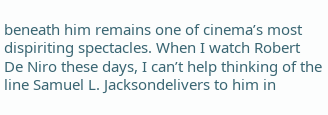beneath him remains one of cinema’s most dispiriting spectacles. When I watch Robert De Niro these days, I can’t help thinking of the line Samuel L. Jacksondelivers to him in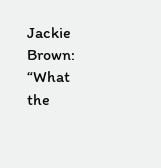Jackie Brown: “What the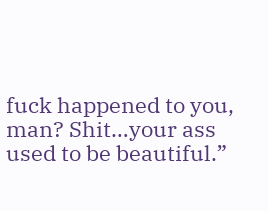fuck happened to you, man? Shit…your ass used to be beautiful.”